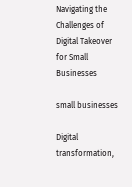Navigating the Challenges of Digital Takeover for Small Businesses

small businesses

Digital transformation,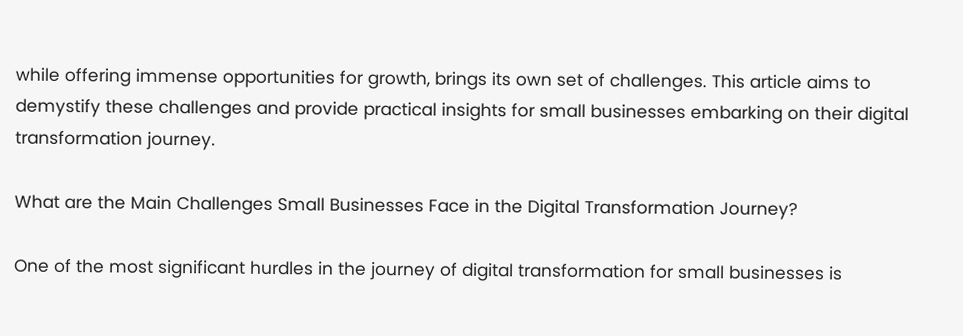while offering immense opportunities for growth, brings its own set of challenges. This article aims to demystify these challenges and provide practical insights for small businesses embarking on their digital transformation journey.

What are the Main Challenges Small Businesses Face in the Digital Transformation Journey?

One of the most significant hurdles in the journey of digital transformation for small businesses is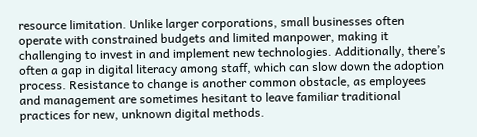resource limitation. Unlike larger corporations, small businesses often operate with constrained budgets and limited manpower, making it challenging to invest in and implement new technologies. Additionally, there’s often a gap in digital literacy among staff, which can slow down the adoption process. Resistance to change is another common obstacle, as employees and management are sometimes hesitant to leave familiar traditional practices for new, unknown digital methods.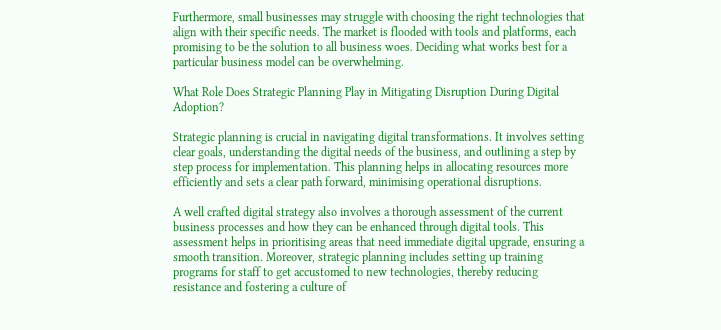Furthermore, small businesses may struggle with choosing the right technologies that align with their specific needs. The market is flooded with tools and platforms, each promising to be the solution to all business woes. Deciding what works best for a particular business model can be overwhelming.

What Role Does Strategic Planning Play in Mitigating Disruption During Digital Adoption?

Strategic planning is crucial in navigating digital transformations. It involves setting clear goals, understanding the digital needs of the business, and outlining a step by step process for implementation. This planning helps in allocating resources more efficiently and sets a clear path forward, minimising operational disruptions.

A well crafted digital strategy also involves a thorough assessment of the current business processes and how they can be enhanced through digital tools. This assessment helps in prioritising areas that need immediate digital upgrade, ensuring a smooth transition. Moreover, strategic planning includes setting up training programs for staff to get accustomed to new technologies, thereby reducing resistance and fostering a culture of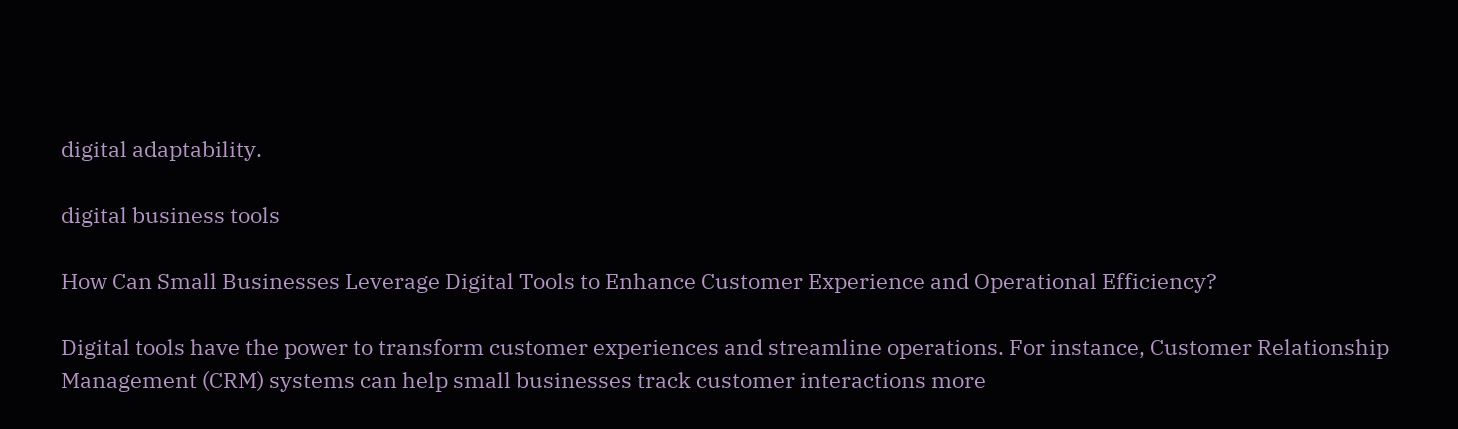digital adaptability.

digital business tools

How Can Small Businesses Leverage Digital Tools to Enhance Customer Experience and Operational Efficiency?

Digital tools have the power to transform customer experiences and streamline operations. For instance, Customer Relationship Management (CRM) systems can help small businesses track customer interactions more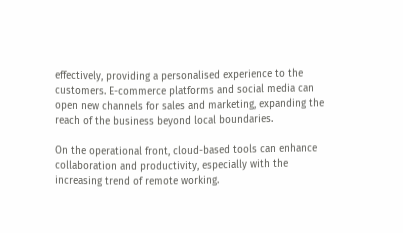effectively, providing a personalised experience to the customers. E-commerce platforms and social media can open new channels for sales and marketing, expanding the reach of the business beyond local boundaries.

On the operational front, cloud-based tools can enhance collaboration and productivity, especially with the increasing trend of remote working.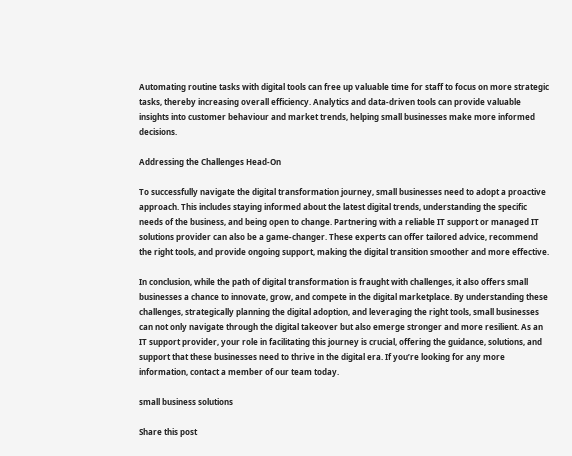Automating routine tasks with digital tools can free up valuable time for staff to focus on more strategic tasks, thereby increasing overall efficiency. Analytics and data-driven tools can provide valuable insights into customer behaviour and market trends, helping small businesses make more informed decisions.

Addressing the Challenges Head-On

To successfully navigate the digital transformation journey, small businesses need to adopt a proactive approach. This includes staying informed about the latest digital trends, understanding the specific needs of the business, and being open to change. Partnering with a reliable IT support or managed IT solutions provider can also be a game-changer. These experts can offer tailored advice, recommend the right tools, and provide ongoing support, making the digital transition smoother and more effective.

In conclusion, while the path of digital transformation is fraught with challenges, it also offers small businesses a chance to innovate, grow, and compete in the digital marketplace. By understanding these challenges, strategically planning the digital adoption, and leveraging the right tools, small businesses can not only navigate through the digital takeover but also emerge stronger and more resilient. As an IT support provider, your role in facilitating this journey is crucial, offering the guidance, solutions, and support that these businesses need to thrive in the digital era. If you’re looking for any more information, contact a member of our team today.

small business solutions

Share this post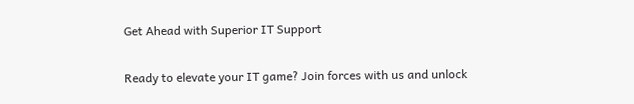Get Ahead with Superior IT Support

Ready to elevate your IT game? Join forces with us and unlock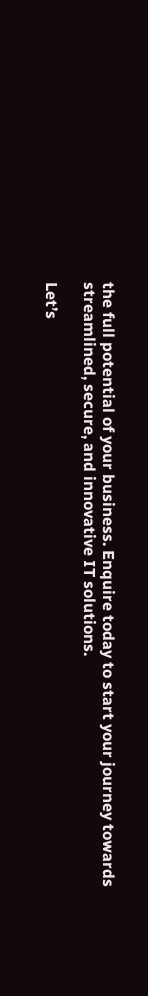the full potential of your business. Enquire today to start your journey towards streamlined, secure, and innovative IT solutions.

Let’s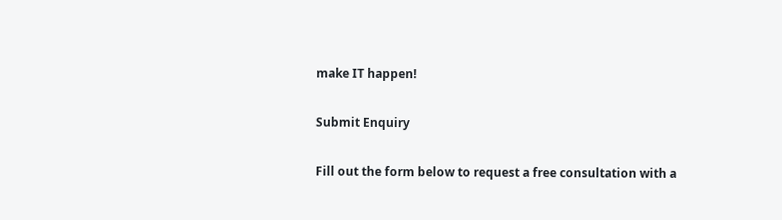make IT happen!

Submit Enquiry

Fill out the form below to request a free consultation with a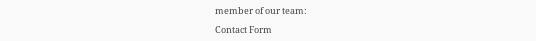member of our team:

Contact Form